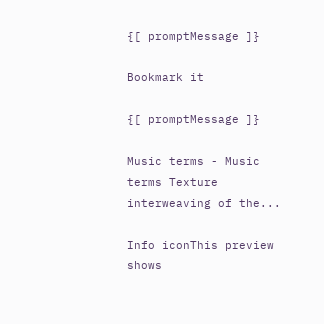{[ promptMessage ]}

Bookmark it

{[ promptMessage ]}

Music terms - Music terms Texture interweaving of the...

Info iconThis preview shows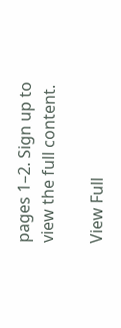pages 1–2. Sign up to view the full content.

View Full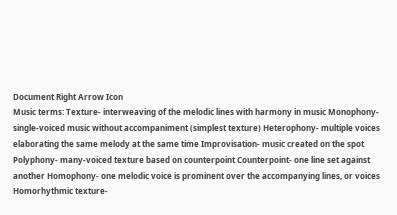Document Right Arrow Icon
Music terms: Texture- interweaving of the melodic lines with harmony in music Monophony- single-voiced music without accompaniment (simplest texture) Heterophony- multiple voices elaborating the same melody at the same time Improvisation- music created on the spot Polyphony- many-voiced texture based on counterpoint Counterpoint- one line set against another Homophony- one melodic voice is prominent over the accompanying lines, or voices Homorhythmic texture-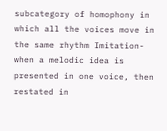subcategory of homophony in which all the voices move in the same rhythm Imitation- when a melodic idea is presented in one voice, then restated in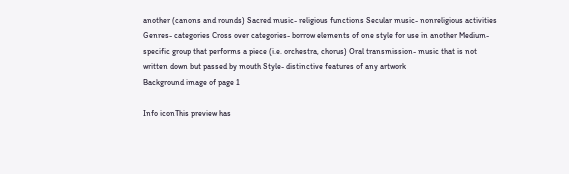another (canons and rounds) Sacred music- religious functions Secular music- nonreligious activities Genres- categories Cross over categories- borrow elements of one style for use in another Medium- specific group that performs a piece (i.e. orchestra, chorus) Oral transmission- music that is not written down but passed by mouth Style- distinctive features of any artwork
Background image of page 1

Info iconThis preview has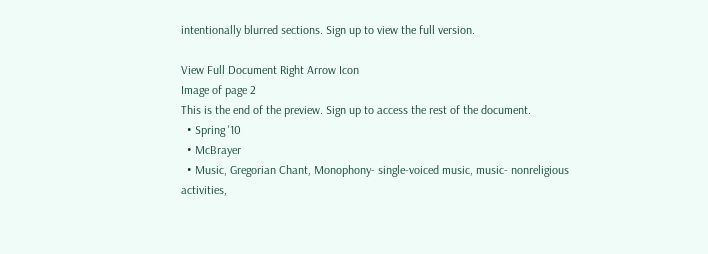intentionally blurred sections. Sign up to view the full version.

View Full Document Right Arrow Icon
Image of page 2
This is the end of the preview. Sign up to access the rest of the document.
  • Spring '10
  • McBrayer
  • Music, Gregorian Chant, Monophony- single-voiced music, music- nonreligious activities,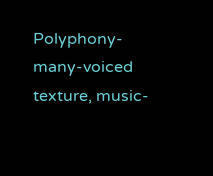Polyphony- many-voiced texture, music-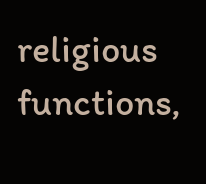religious functions,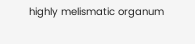highly melismatic organum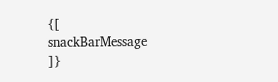{[ snackBarMessage ]}